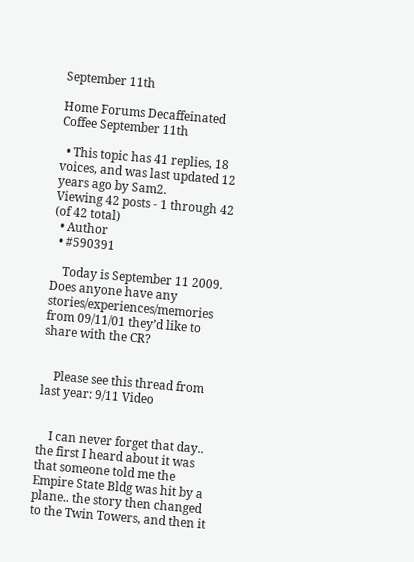September 11th

Home Forums Decaffeinated Coffee September 11th

  • This topic has 41 replies, 18 voices, and was last updated 12 years ago by Sam2.
Viewing 42 posts - 1 through 42 (of 42 total)
  • Author
  • #590391

    Today is September 11 2009. Does anyone have any stories/experiences/memories from 09/11/01 they’d like to share with the CR?


    Please see this thread from last year: 9/11 Video


    I can never forget that day.. the first I heard about it was that someone told me the Empire State Bldg was hit by a plane.. the story then changed to the Twin Towers, and then it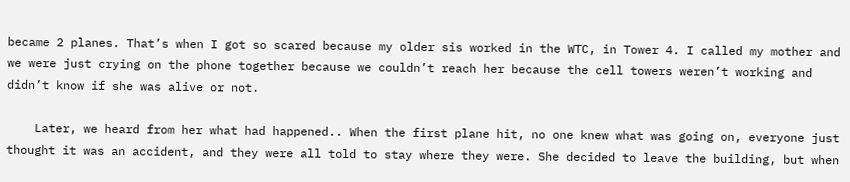became 2 planes. That’s when I got so scared because my older sis worked in the WTC, in Tower 4. I called my mother and we were just crying on the phone together because we couldn’t reach her because the cell towers weren’t working and didn’t know if she was alive or not.

    Later, we heard from her what had happened.. When the first plane hit, no one knew what was going on, everyone just thought it was an accident, and they were all told to stay where they were. She decided to leave the building, but when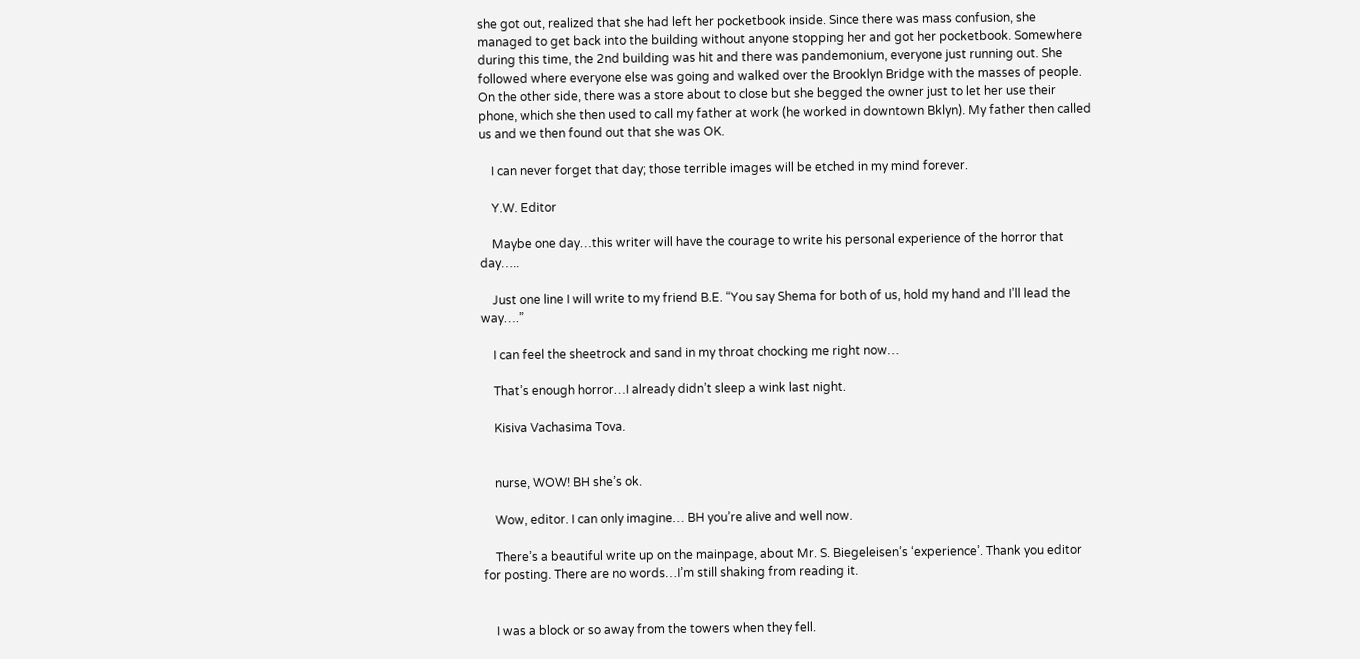she got out, realized that she had left her pocketbook inside. Since there was mass confusion, she managed to get back into the building without anyone stopping her and got her pocketbook. Somewhere during this time, the 2nd building was hit and there was pandemonium, everyone just running out. She followed where everyone else was going and walked over the Brooklyn Bridge with the masses of people. On the other side, there was a store about to close but she begged the owner just to let her use their phone, which she then used to call my father at work (he worked in downtown Bklyn). My father then called us and we then found out that she was OK.

    I can never forget that day; those terrible images will be etched in my mind forever.

    Y.W. Editor

    Maybe one day…this writer will have the courage to write his personal experience of the horror that day…..

    Just one line I will write to my friend B.E. “You say Shema for both of us, hold my hand and I’ll lead the way….”

    I can feel the sheetrock and sand in my throat chocking me right now…

    That’s enough horror…I already didn’t sleep a wink last night.

    Kisiva Vachasima Tova.


    nurse, WOW! BH she’s ok.

    Wow, editor. I can only imagine… BH you’re alive and well now.

    There’s a beautiful write up on the mainpage, about Mr. S. Biegeleisen’s ‘experience’. Thank you editor for posting. There are no words…I’m still shaking from reading it.


    I was a block or so away from the towers when they fell.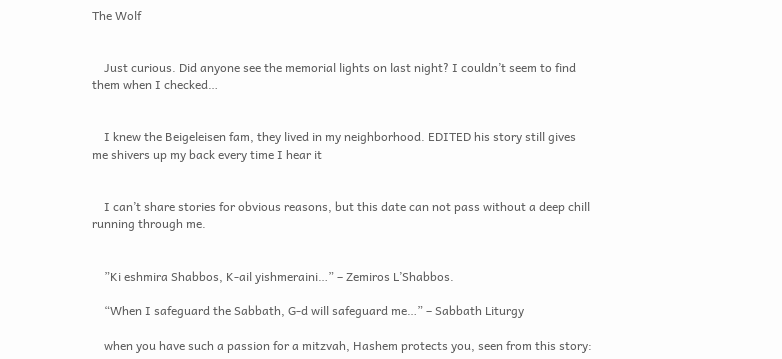The Wolf


    Just curious. Did anyone see the memorial lights on last night? I couldn’t seem to find them when I checked…


    I knew the Beigeleisen fam, they lived in my neighborhood. EDITED his story still gives me shivers up my back every time I hear it


    I can’t share stories for obvious reasons, but this date can not pass without a deep chill running through me.


    ”Ki eshmira Shabbos, K-ail yishmeraini…” – Zemiros L’Shabbos.

    “When I safeguard the Sabbath, G-d will safeguard me…” – Sabbath Liturgy

    when you have such a passion for a mitzvah, Hashem protects you, seen from this story: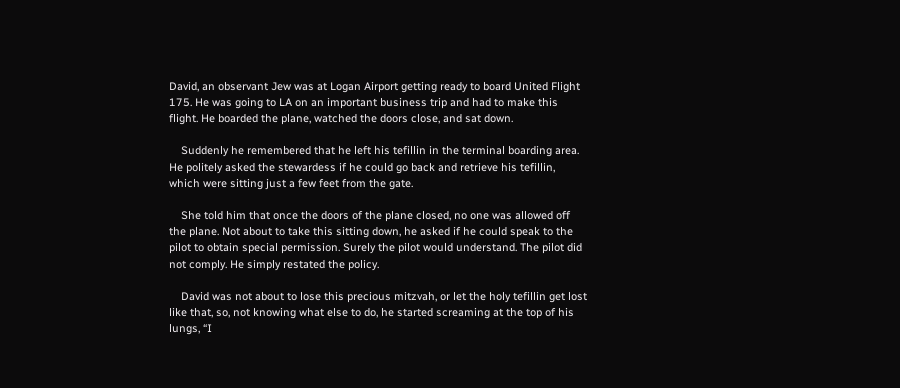David, an observant Jew was at Logan Airport getting ready to board United Flight 175. He was going to LA on an important business trip and had to make this flight. He boarded the plane, watched the doors close, and sat down.

    Suddenly he remembered that he left his tefillin in the terminal boarding area. He politely asked the stewardess if he could go back and retrieve his tefillin, which were sitting just a few feet from the gate.

    She told him that once the doors of the plane closed, no one was allowed off the plane. Not about to take this sitting down, he asked if he could speak to the pilot to obtain special permission. Surely the pilot would understand. The pilot did not comply. He simply restated the policy.

    David was not about to lose this precious mitzvah, or let the holy tefillin get lost like that, so, not knowing what else to do, he started screaming at the top of his lungs, “I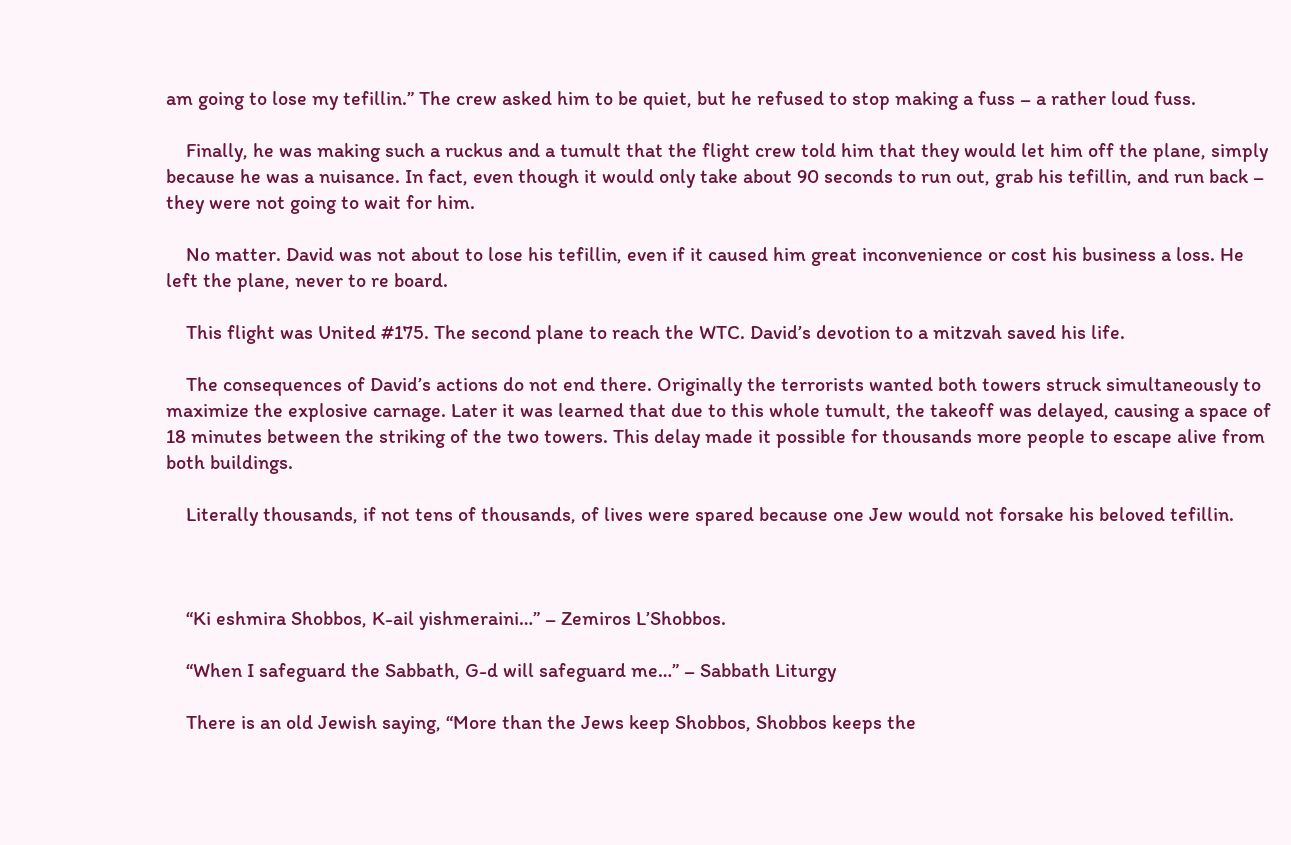am going to lose my tefillin.” The crew asked him to be quiet, but he refused to stop making a fuss – a rather loud fuss.

    Finally, he was making such a ruckus and a tumult that the flight crew told him that they would let him off the plane, simply because he was a nuisance. In fact, even though it would only take about 90 seconds to run out, grab his tefillin, and run back – they were not going to wait for him.

    No matter. David was not about to lose his tefillin, even if it caused him great inconvenience or cost his business a loss. He left the plane, never to re board.

    This flight was United #175. The second plane to reach the WTC. David’s devotion to a mitzvah saved his life.

    The consequences of David’s actions do not end there. Originally the terrorists wanted both towers struck simultaneously to maximize the explosive carnage. Later it was learned that due to this whole tumult, the takeoff was delayed, causing a space of 18 minutes between the striking of the two towers. This delay made it possible for thousands more people to escape alive from both buildings.

    Literally thousands, if not tens of thousands, of lives were spared because one Jew would not forsake his beloved tefillin.



    “Ki eshmira Shobbos, K-ail yishmeraini…” – Zemiros L’Shobbos.

    “When I safeguard the Sabbath, G-d will safeguard me…” – Sabbath Liturgy

    There is an old Jewish saying, “More than the Jews keep Shobbos, Shobbos keeps the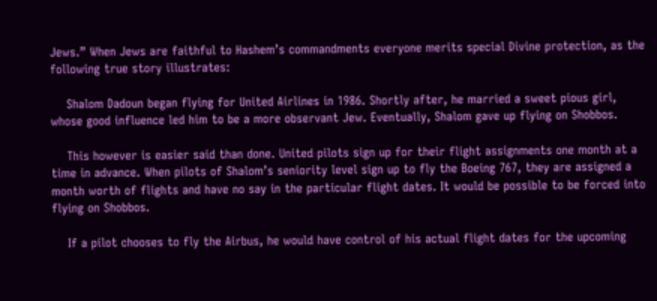Jews.” When Jews are faithful to Hashem’s commandments everyone merits special Divine protection, as the following true story illustrates:

    Shalom Dadoun began flying for United Airlines in 1986. Shortly after, he married a sweet pious girl, whose good influence led him to be a more observant Jew. Eventually, Shalom gave up flying on Shobbos.

    This however is easier said than done. United pilots sign up for their flight assignments one month at a time in advance. When pilots of Shalom’s seniority level sign up to fly the Boeing 767, they are assigned a month worth of flights and have no say in the particular flight dates. It would be possible to be forced into flying on Shobbos.

    If a pilot chooses to fly the Airbus, he would have control of his actual flight dates for the upcoming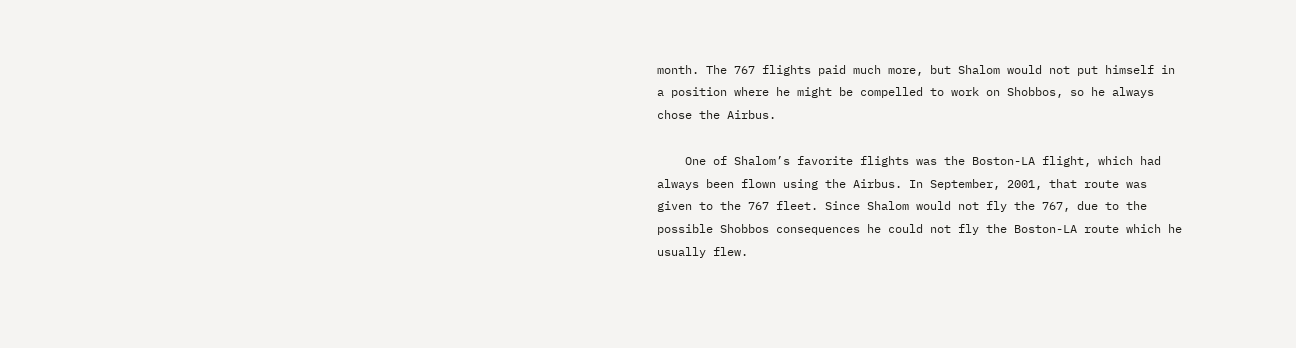month. The 767 flights paid much more, but Shalom would not put himself in a position where he might be compelled to work on Shobbos, so he always chose the Airbus.

    One of Shalom’s favorite flights was the Boston-LA flight, which had always been flown using the Airbus. In September, 2001, that route was given to the 767 fleet. Since Shalom would not fly the 767, due to the possible Shobbos consequences he could not fly the Boston-LA route which he usually flew.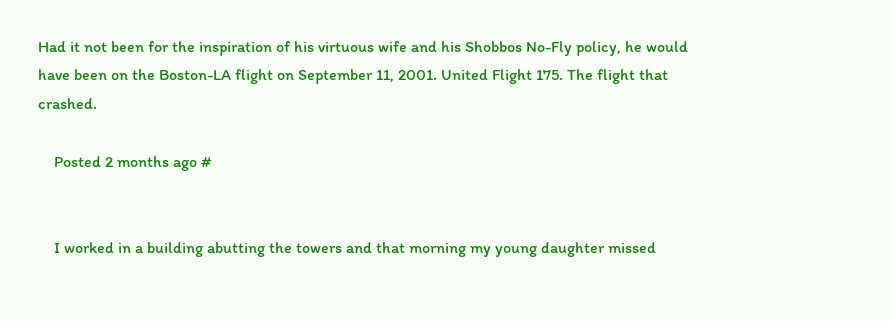Had it not been for the inspiration of his virtuous wife and his Shobbos No-Fly policy, he would have been on the Boston-LA flight on September 11, 2001. United Flight 175. The flight that crashed.

    Posted 2 months ago #


    I worked in a building abutting the towers and that morning my young daughter missed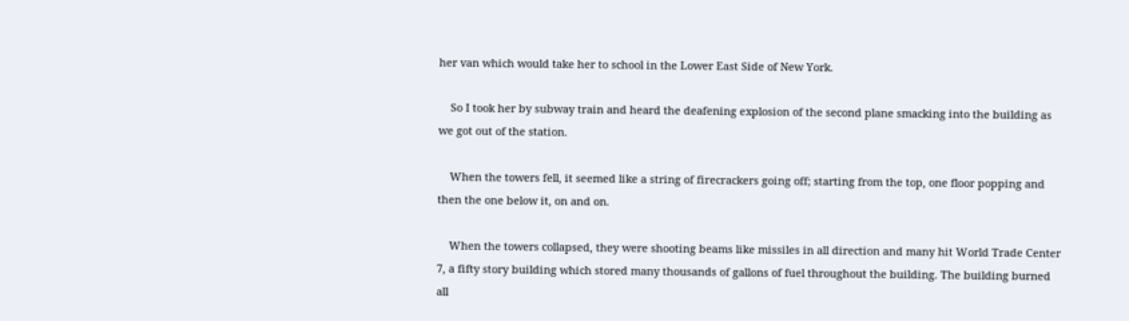her van which would take her to school in the Lower East Side of New York.

    So I took her by subway train and heard the deafening explosion of the second plane smacking into the building as we got out of the station.

    When the towers fell, it seemed like a string of firecrackers going off; starting from the top, one floor popping and then the one below it, on and on.

    When the towers collapsed, they were shooting beams like missiles in all direction and many hit World Trade Center 7, a fifty story building which stored many thousands of gallons of fuel throughout the building. The building burned all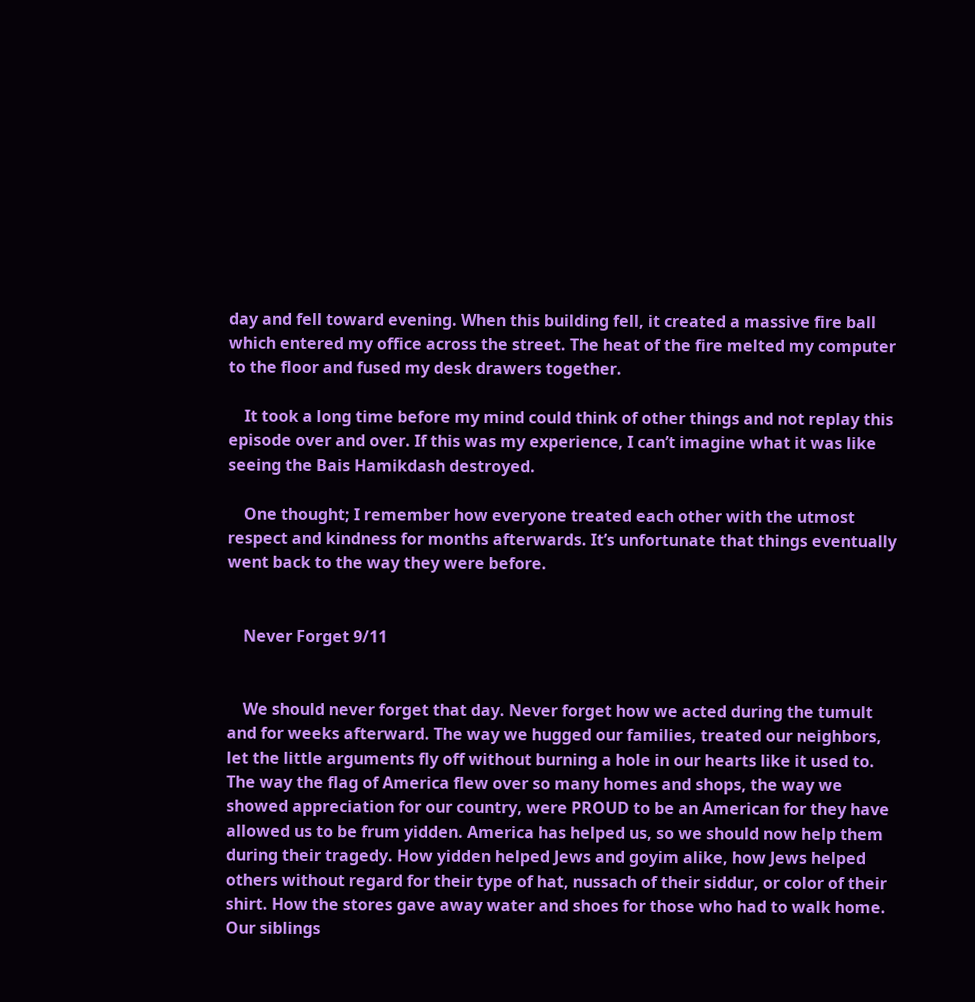day and fell toward evening. When this building fell, it created a massive fire ball which entered my office across the street. The heat of the fire melted my computer to the floor and fused my desk drawers together.

    It took a long time before my mind could think of other things and not replay this episode over and over. If this was my experience, I can’t imagine what it was like seeing the Bais Hamikdash destroyed.

    One thought; I remember how everyone treated each other with the utmost respect and kindness for months afterwards. It’s unfortunate that things eventually went back to the way they were before.


    Never Forget 9/11


    We should never forget that day. Never forget how we acted during the tumult and for weeks afterward. The way we hugged our families, treated our neighbors, let the little arguments fly off without burning a hole in our hearts like it used to. The way the flag of America flew over so many homes and shops, the way we showed appreciation for our country, were PROUD to be an American for they have allowed us to be frum yidden. America has helped us, so we should now help them during their tragedy. How yidden helped Jews and goyim alike, how Jews helped others without regard for their type of hat, nussach of their siddur, or color of their shirt. How the stores gave away water and shoes for those who had to walk home. Our siblings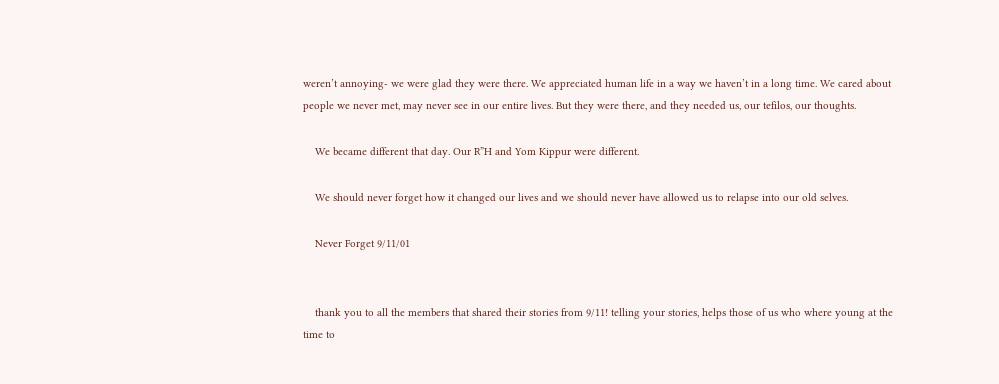weren’t annoying- we were glad they were there. We appreciated human life in a way we haven’t in a long time. We cared about people we never met, may never see in our entire lives. But they were there, and they needed us, our tefilos, our thoughts.

    We became different that day. Our R”H and Yom Kippur were different.

    We should never forget how it changed our lives and we should never have allowed us to relapse into our old selves.

    Never Forget 9/11/01


    thank you to all the members that shared their stories from 9/11! telling your stories, helps those of us who where young at the time to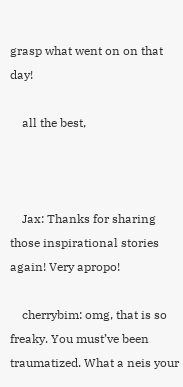grasp what went on on that day!

    all the best,



    Jax: Thanks for sharing those inspirational stories again! Very apropo!

    cherrybim: omg, that is so freaky. You must’ve been traumatized. What a neis your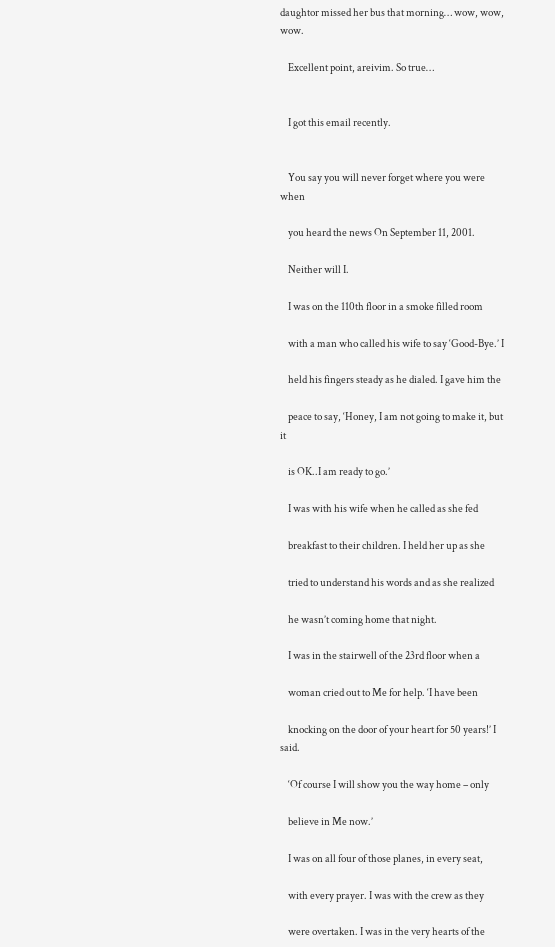daughtor missed her bus that morning… wow, wow, wow.

    Excellent point, areivim. So true…


    I got this email recently.


    You say you will never forget where you were when

    you heard the news On September 11, 2001.

    Neither will I.

    I was on the 110th floor in a smoke filled room

    with a man who called his wife to say ‘Good-Bye.’ I

    held his fingers steady as he dialed. I gave him the

    peace to say, ‘Honey, I am not going to make it, but it

    is OK..I am ready to go.’

    I was with his wife when he called as she fed

    breakfast to their children. I held her up as she

    tried to understand his words and as she realized

    he wasn’t coming home that night.

    I was in the stairwell of the 23rd floor when a

    woman cried out to Me for help. ‘I have been

    knocking on the door of your heart for 50 years!’ I said.

    ‘Of course I will show you the way home – only

    believe in Me now.’

    I was on all four of those planes, in every seat,

    with every prayer. I was with the crew as they

    were overtaken. I was in the very hearts of the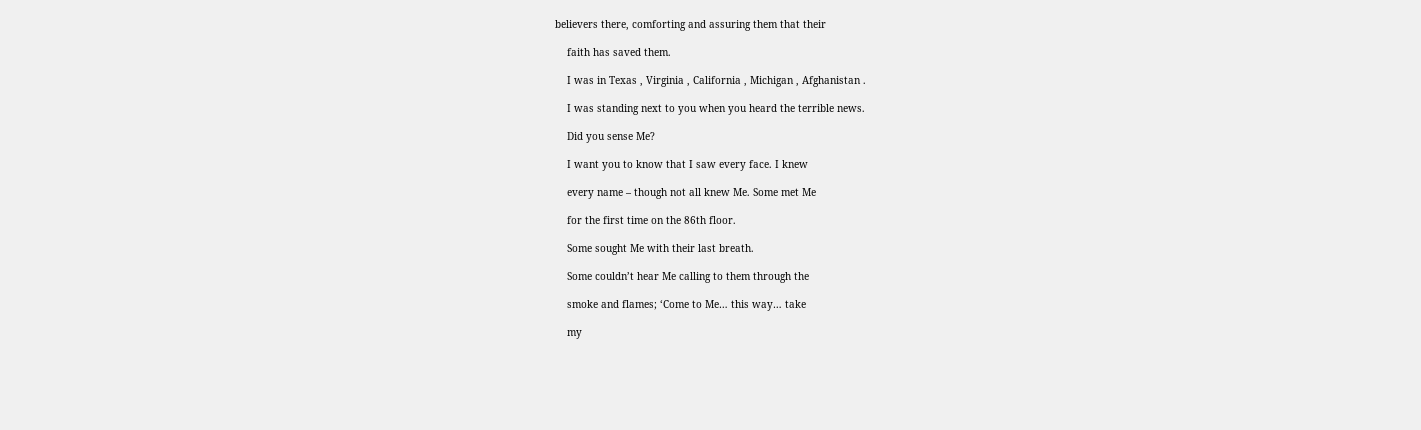believers there, comforting and assuring them that their

    faith has saved them.

    I was in Texas , Virginia , California , Michigan , Afghanistan .

    I was standing next to you when you heard the terrible news.

    Did you sense Me?

    I want you to know that I saw every face. I knew

    every name – though not all knew Me. Some met Me

    for the first time on the 86th floor.

    Some sought Me with their last breath.

    Some couldn’t hear Me calling to them through the

    smoke and flames; ‘Come to Me… this way… take

    my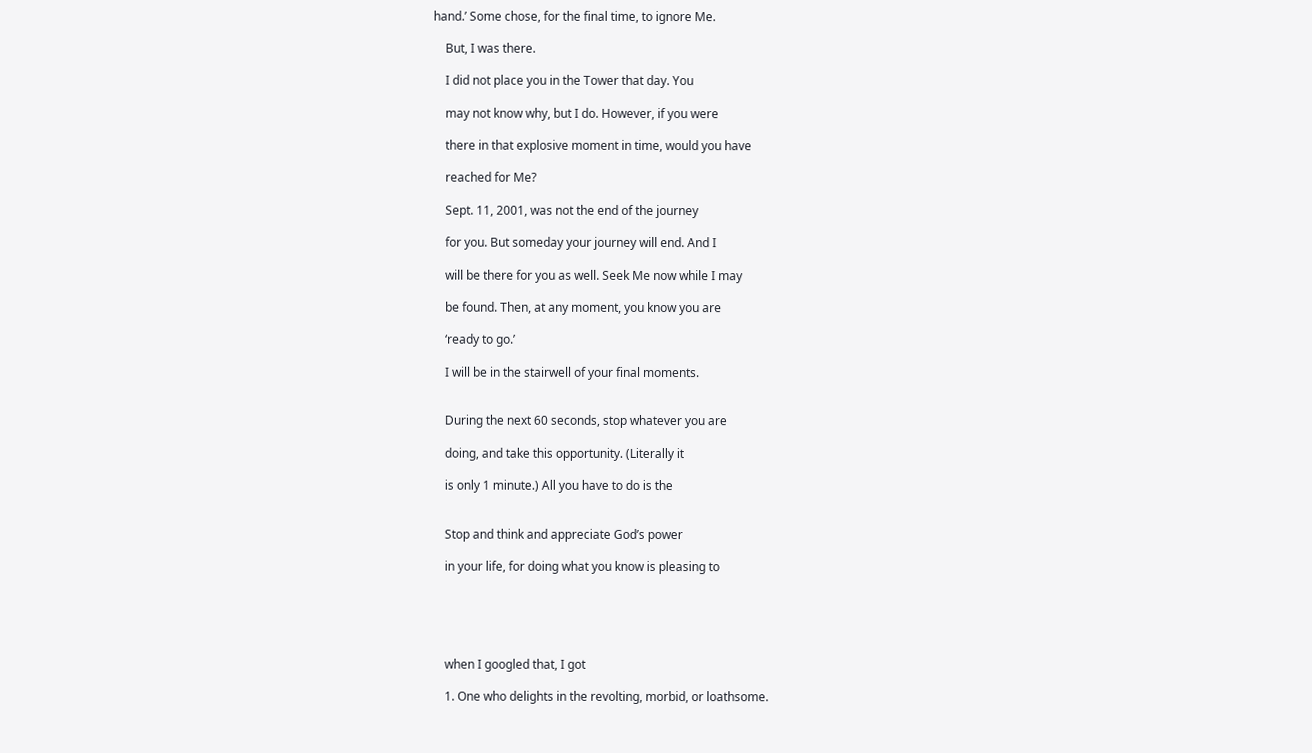hand.’ Some chose, for the final time, to ignore Me.

    But, I was there.

    I did not place you in the Tower that day. You

    may not know why, but I do. However, if you were

    there in that explosive moment in time, would you have

    reached for Me?

    Sept. 11, 2001, was not the end of the journey

    for you. But someday your journey will end. And I

    will be there for you as well. Seek Me now while I may

    be found. Then, at any moment, you know you are

    ‘ready to go.’

    I will be in the stairwell of your final moments.


    During the next 60 seconds, stop whatever you are

    doing, and take this opportunity. (Literally it

    is only 1 minute.) All you have to do is the


    Stop and think and appreciate God’s power

    in your life, for doing what you know is pleasing to





    when I googled that, I got

    1. One who delights in the revolting, morbid, or loathsome.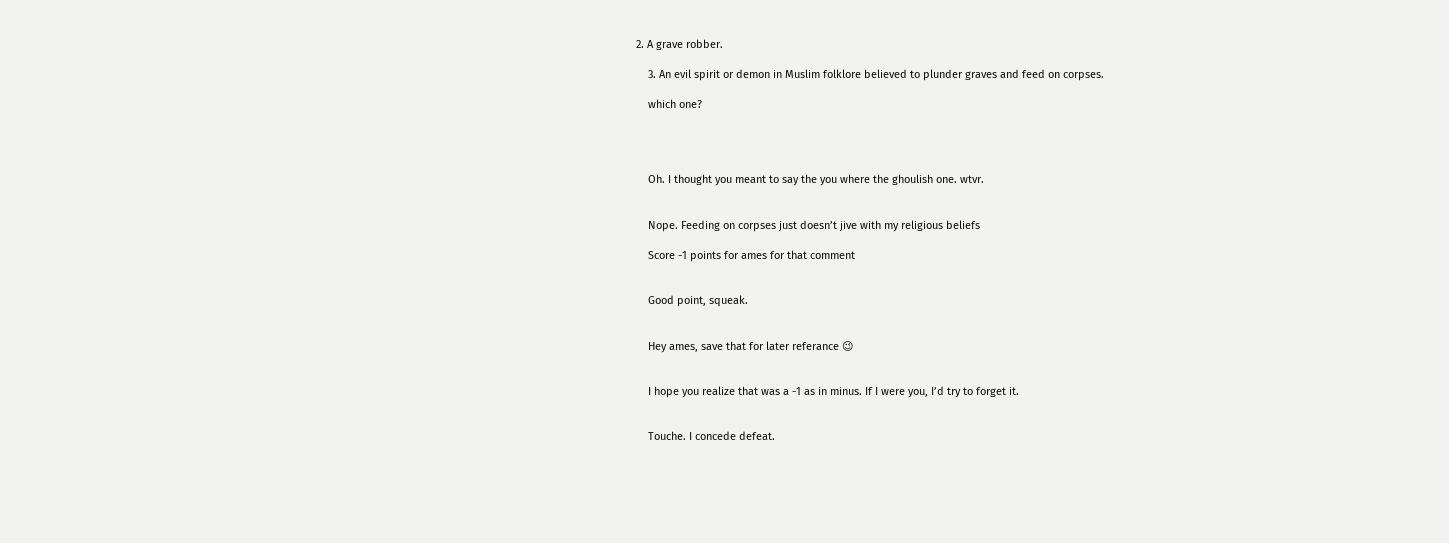2. A grave robber.

    3. An evil spirit or demon in Muslim folklore believed to plunder graves and feed on corpses.

    which one?




    Oh. I thought you meant to say the you where the ghoulish one. wtvr.


    Nope. Feeding on corpses just doesn’t jive with my religious beliefs

    Score -1 points for ames for that comment


    Good point, squeak.


    Hey ames, save that for later referance 😉


    I hope you realize that was a -1 as in minus. If I were you, I’d try to forget it.


    Touche. I concede defeat.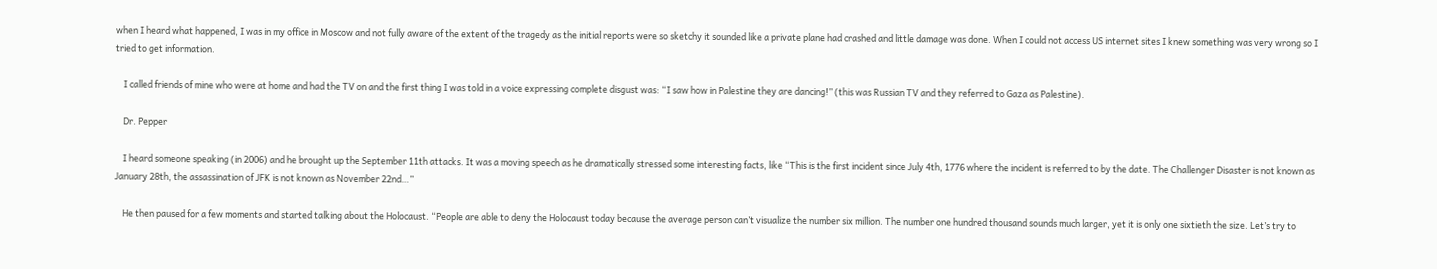when I heard what happened, I was in my office in Moscow and not fully aware of the extent of the tragedy as the initial reports were so sketchy it sounded like a private plane had crashed and little damage was done. When I could not access US internet sites I knew something was very wrong so I tried to get information.

    I called friends of mine who were at home and had the TV on and the first thing I was told in a voice expressing complete disgust was: “I saw how in Palestine they are dancing!” (this was Russian TV and they referred to Gaza as Palestine).

    Dr. Pepper

    I heard someone speaking (in 2006) and he brought up the September 11th attacks. It was a moving speech as he dramatically stressed some interesting facts, like “This is the first incident since July 4th, 1776 where the incident is referred to by the date. The Challenger Disaster is not known as January 28th, the assassination of JFK is not known as November 22nd…”

    He then paused for a few moments and started talking about the Holocaust. “People are able to deny the Holocaust today because the average person can’t visualize the number six million. The number one hundred thousand sounds much larger, yet it is only one sixtieth the size. Let’s try to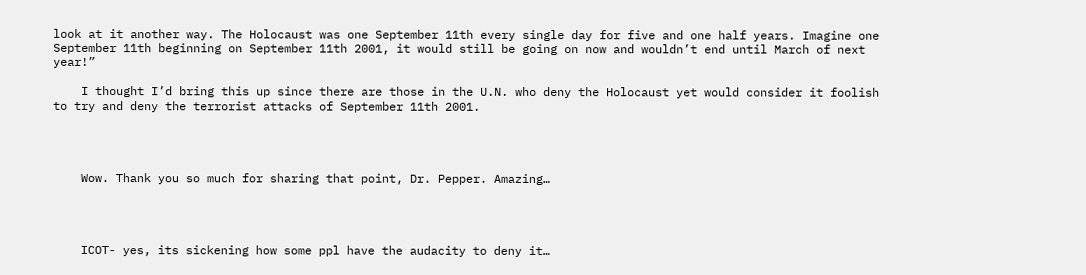look at it another way. The Holocaust was one September 11th every single day for five and one half years. Imagine one September 11th beginning on September 11th 2001, it would still be going on now and wouldn’t end until March of next year!”

    I thought I’d bring this up since there are those in the U.N. who deny the Holocaust yet would consider it foolish to try and deny the terrorist attacks of September 11th 2001.




    Wow. Thank you so much for sharing that point, Dr. Pepper. Amazing…




    ICOT- yes, its sickening how some ppl have the audacity to deny it…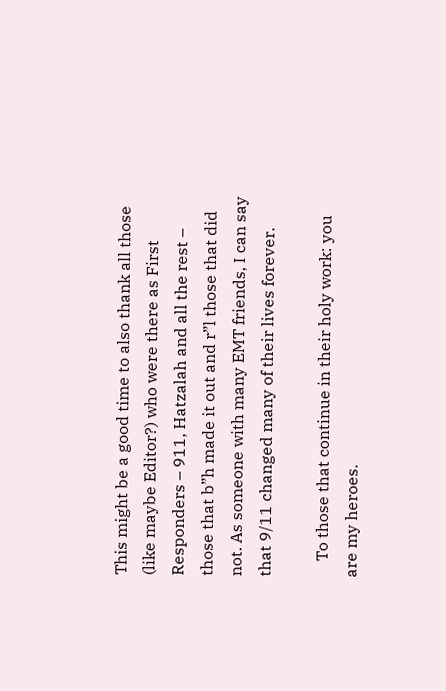This might be a good time to also thank all those (like maybe Editor?) who were there as First Responders – 911, Hatzalah and all the rest – those that b”h made it out and r”l those that did not. As someone with many EMT friends, I can say that 9/11 changed many of their lives forever.

    To those that continue in their holy work: you are my heroes.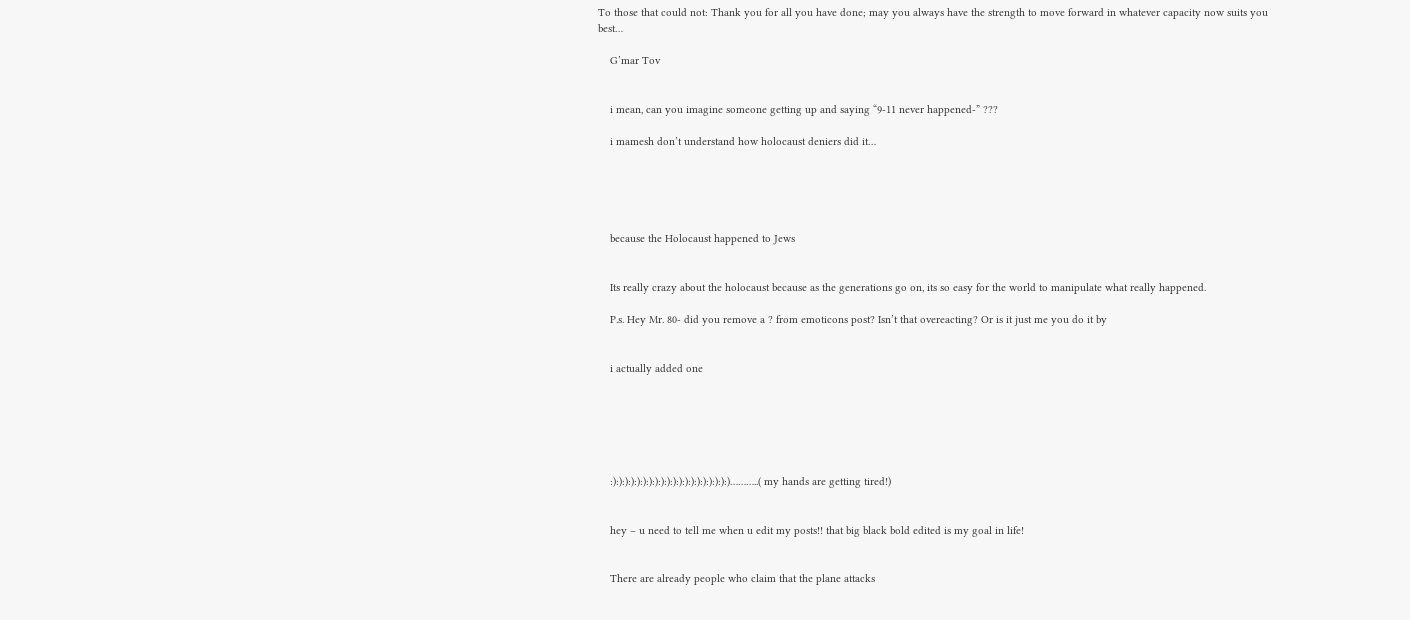To those that could not: Thank you for all you have done; may you always have the strength to move forward in whatever capacity now suits you best…

    G’mar Tov


    i mean, can you imagine someone getting up and saying “9-11 never happened-” ???

    i mamesh don’t understand how holocaust deniers did it…





    because the Holocaust happened to Jews


    Its really crazy about the holocaust because as the generations go on, its so easy for the world to manipulate what really happened.

    P.s. Hey Mr. 80- did you remove a ? from emoticons post? Isn’t that overeacting? Or is it just me you do it by


    i actually added one






    :):):):):):):):):):):):):):):):):):):):)………..( my hands are getting tired!)


    hey – u need to tell me when u edit my posts!! that big black bold edited is my goal in life!


    There are already people who claim that the plane attacks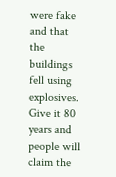were fake and that the buildings fell using explosives. Give it 80 years and people will claim the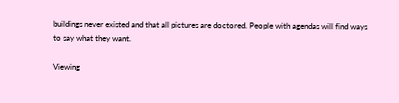buildings never existed and that all pictures are doctored. People with agendas will find ways to say what they want.

Viewing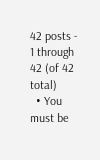42 posts - 1 through 42 (of 42 total)
  • You must be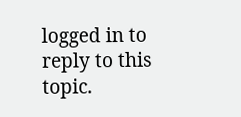logged in to reply to this topic.